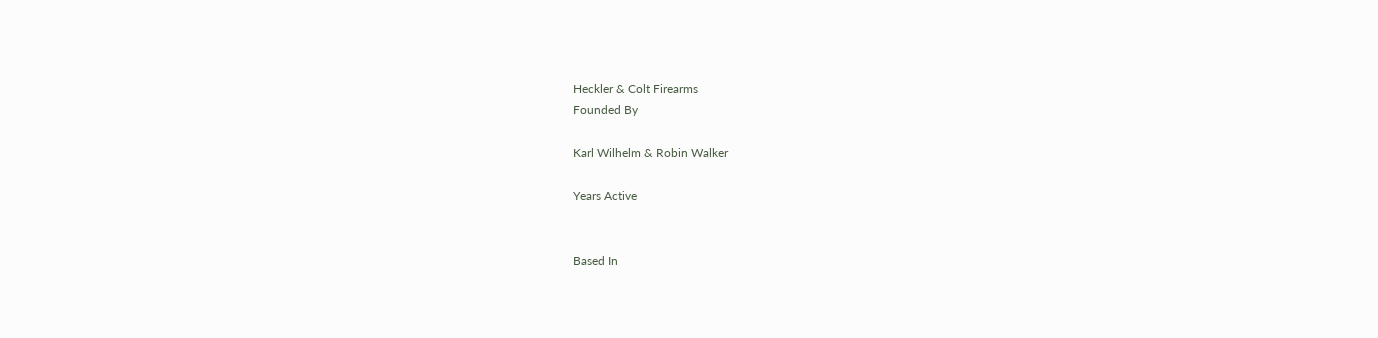Heckler & Colt Firearms
Founded By

Karl Wilhelm & Robin Walker

Years Active


Based In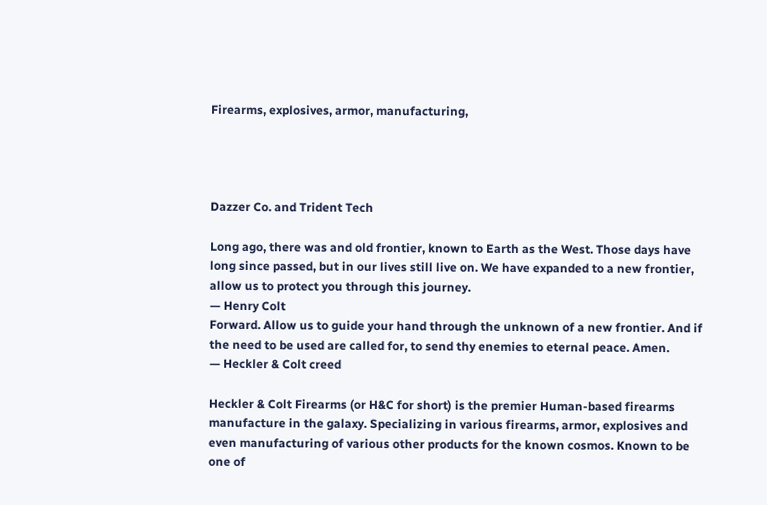Firearms, explosives, armor, manufacturing,




Dazzer Co. and Trident Tech

Long ago, there was and old frontier, known to Earth as the West. Those days have long since passed, but in our lives still live on. We have expanded to a new frontier, allow us to protect you through this journey.
— Henry Colt
Forward. Allow us to guide your hand through the unknown of a new frontier. And if the need to be used are called for, to send thy enemies to eternal peace. Amen.
— Heckler & Colt creed

Heckler & Colt Firearms (or H&C for short) is the premier Human-based firearms manufacture in the galaxy. Specializing in various firearms, armor, explosives and even manufacturing of various other products for the known cosmos. Known to be one of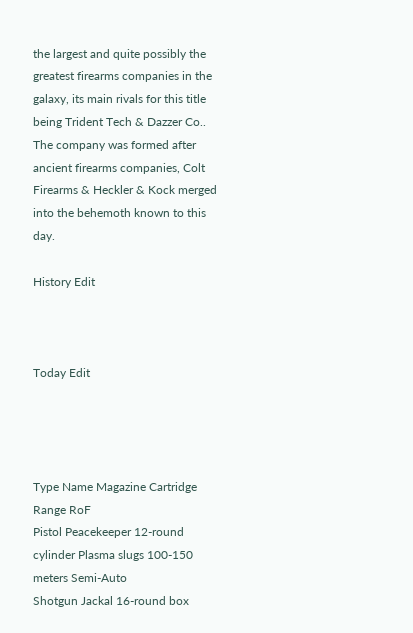the largest and quite possibly the greatest firearms companies in the galaxy, its main rivals for this title being Trident Tech & Dazzer Co.. The company was formed after ancient firearms companies, Colt Firearms & Heckler & Kock merged into the behemoth known to this day.

History Edit



Today Edit




Type Name Magazine Cartridge Range RoF
Pistol Peacekeeper 12-round cylinder Plasma slugs 100-150 meters Semi-Auto
Shotgun Jackal 16-round box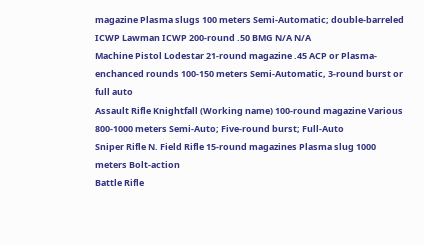magazine Plasma slugs 100 meters Semi-Automatic; double-barreled
ICWP Lawman ICWP 200-round .50 BMG N/A N/A
Machine Pistol Lodestar 21-round magazine .45 ACP or Plasma-enchanced rounds 100-150 meters Semi-Automatic, 3-round burst or full auto
Assault Rifle Knightfall (Working name) 100-round magazine Various 800-1000 meters Semi-Auto; Five-round burst; Full-Auto
Sniper Rifle N. Field Rifle 15-round magazines Plasma slug 1000 meters Bolt-action
Battle Rifle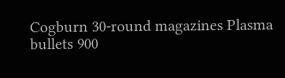Cogburn 30-round magazines Plasma bullets 900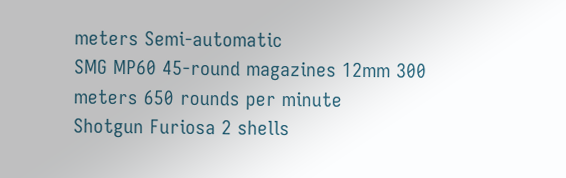meters Semi-automatic
SMG MP60 45-round magazines 12mm 300 meters 650 rounds per minute
Shotgun Furiosa 2 shells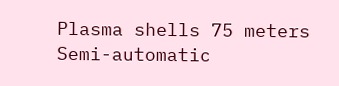Plasma shells 75 meters Semi-automatic